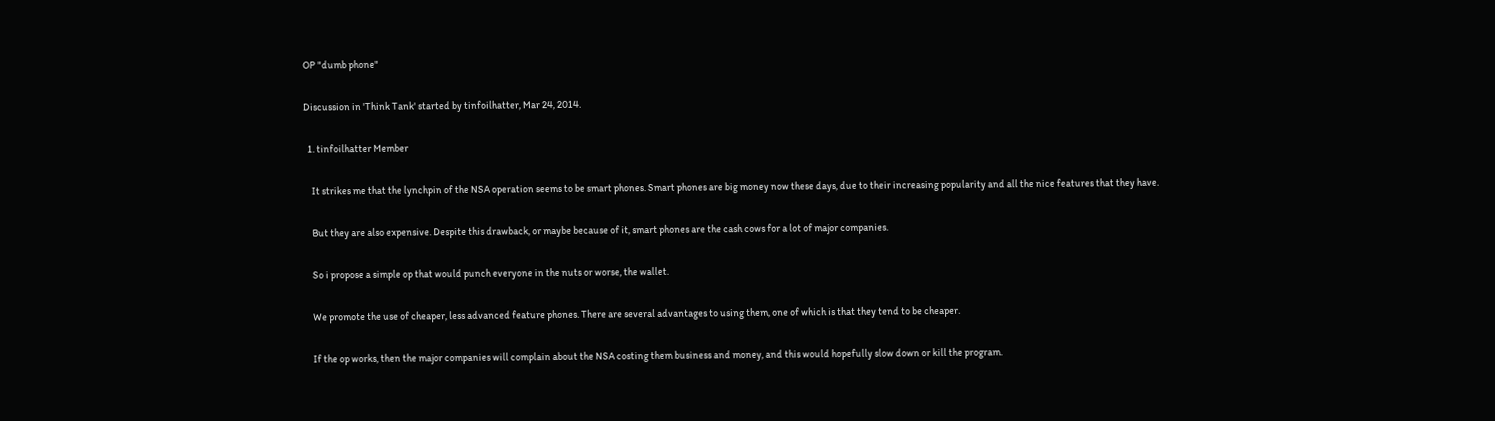OP "dumb phone"

Discussion in 'Think Tank' started by tinfoilhatter, Mar 24, 2014.

  1. tinfoilhatter Member

    It strikes me that the lynchpin of the NSA operation seems to be smart phones. Smart phones are big money now these days, due to their increasing popularity and all the nice features that they have.

    But they are also expensive. Despite this drawback, or maybe because of it, smart phones are the cash cows for a lot of major companies.

    So i propose a simple op that would punch everyone in the nuts or worse, the wallet.

    We promote the use of cheaper, less advanced feature phones. There are several advantages to using them, one of which is that they tend to be cheaper.

    If the op works, then the major companies will complain about the NSA costing them business and money, and this would hopefully slow down or kill the program.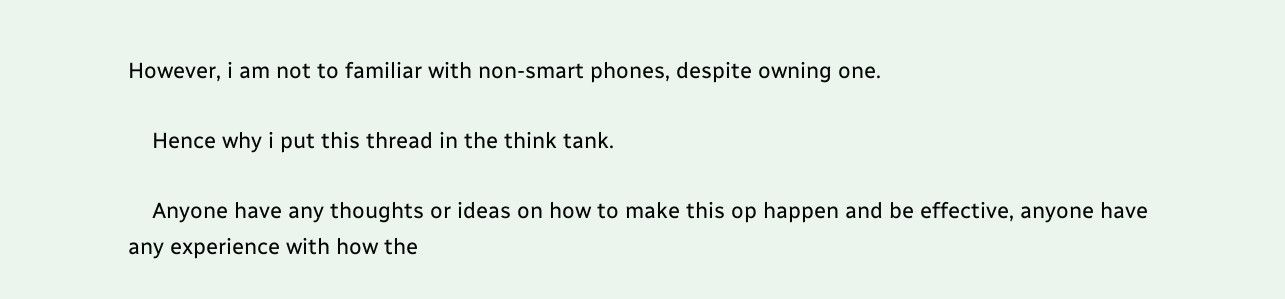However, i am not to familiar with non-smart phones, despite owning one.

    Hence why i put this thread in the think tank.

    Anyone have any thoughts or ideas on how to make this op happen and be effective, anyone have any experience with how the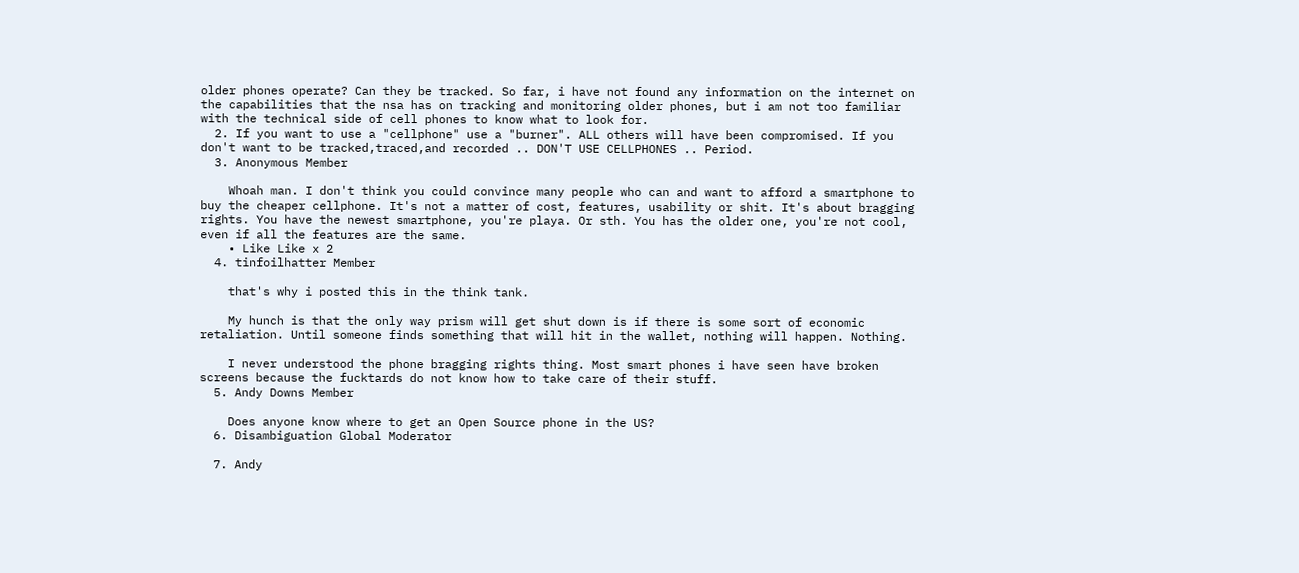older phones operate? Can they be tracked. So far, i have not found any information on the internet on the capabilities that the nsa has on tracking and monitoring older phones, but i am not too familiar with the technical side of cell phones to know what to look for.
  2. If you want to use a "cellphone" use a "burner". ALL others will have been compromised. If you don't want to be tracked,traced,and recorded .. DON'T USE CELLPHONES .. Period.
  3. Anonymous Member

    Whoah man. I don't think you could convince many people who can and want to afford a smartphone to buy the cheaper cellphone. It's not a matter of cost, features, usability or shit. It's about bragging rights. You have the newest smartphone, you're playa. Or sth. You has the older one, you're not cool, even if all the features are the same.
    • Like Like x 2
  4. tinfoilhatter Member

    that's why i posted this in the think tank.

    My hunch is that the only way prism will get shut down is if there is some sort of economic retaliation. Until someone finds something that will hit in the wallet, nothing will happen. Nothing.

    I never understood the phone bragging rights thing. Most smart phones i have seen have broken screens because the fucktards do not know how to take care of their stuff.
  5. Andy Downs Member

    Does anyone know where to get an Open Source phone in the US?
  6. Disambiguation Global Moderator

  7. Andy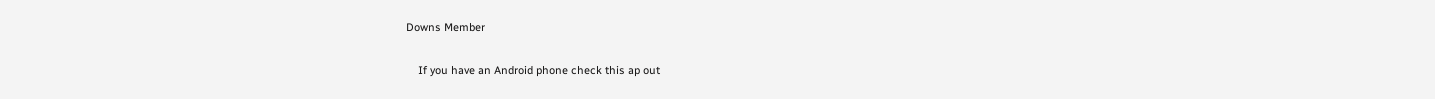Downs Member

    If you have an Android phone check this ap out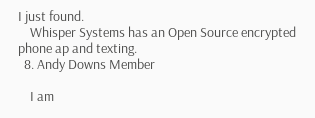I just found.
    Whisper Systems has an Open Source encrypted phone ap and texting.
  8. Andy Downs Member

    I am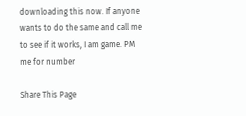downloading this now. If anyone wants to do the same and call me to see if it works, I am game. PM me for number

Share This Page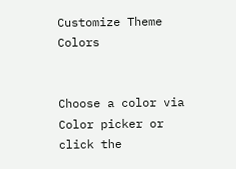Customize Theme Colors


Choose a color via Color picker or click the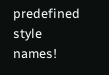predefined style names!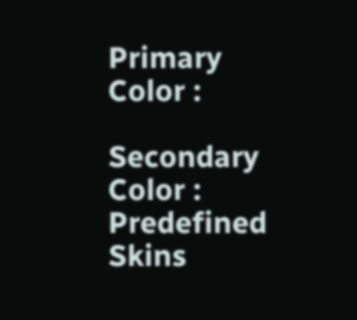Primary Color :

Secondary Color :
Predefined Skins